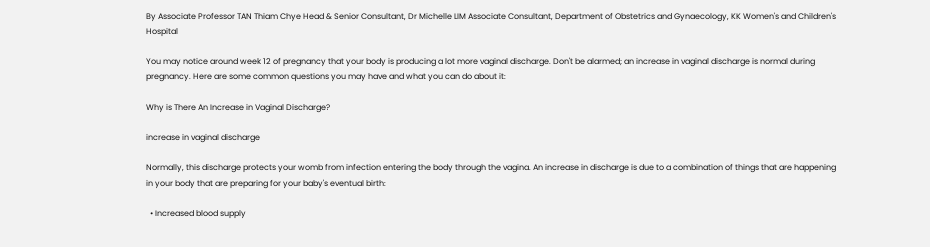By Associate Professor TAN Thiam Chye Head & Senior Consultant, Dr Michelle LIM Associate Consultant, Department of Obstetrics and Gynaecology, KK Women's and Children's Hospital

You may notice around week 12 of pregnancy that your body is producing a lot more vaginal discharge. Don't be alarmed; an increase in vaginal discharge is normal during pregnancy. Here are some common questions you may have and what you can do about it:

Why is There An Increase in Vaginal Discharge?

increase in vaginal discharge

Normally, this discharge protects your womb from infection entering the body through the vagina. An increase in discharge is due to a combination of things that are happening in your body that are preparing for your baby's eventual birth:

  • Increased blood supply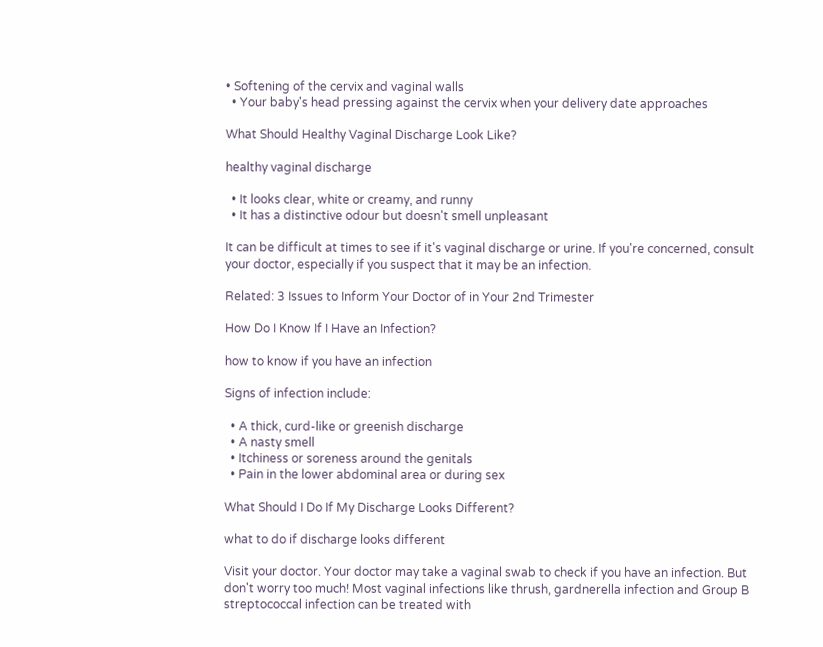• Softening of the cervix and vaginal walls
  • Your baby's head pressing against the cervix when your delivery date approaches

What Should Healthy Vaginal Discharge Look Like?

healthy vaginal discharge

  • It looks clear, white or creamy, and runny
  • It has a distinctive odour but doesn't smell unpleasant

It can be difficult at times to see if it's vaginal discharge or urine. If you're concerned, consult your doctor, especially if you suspect that it may be an infection.

Related: 3 Issues to Inform Your Doctor of in Your 2nd Trimester

How Do I Know If I Have an Infection?

how to know if you have an infection

Signs of infection include:

  • A thick, curd-like or greenish discharge
  • A nasty smell
  • Itchiness or soreness around the genitals
  • Pain in the lower abdominal area or during sex

What Should I Do If My Discharge Looks Different?

what to do if discharge looks different

Visit your doctor. Your doctor may take a vaginal swab to check if you have an infection. But don't worry too much! Most vaginal infections like thrush, gardnerella infection and Group B streptococcal infection can be treated with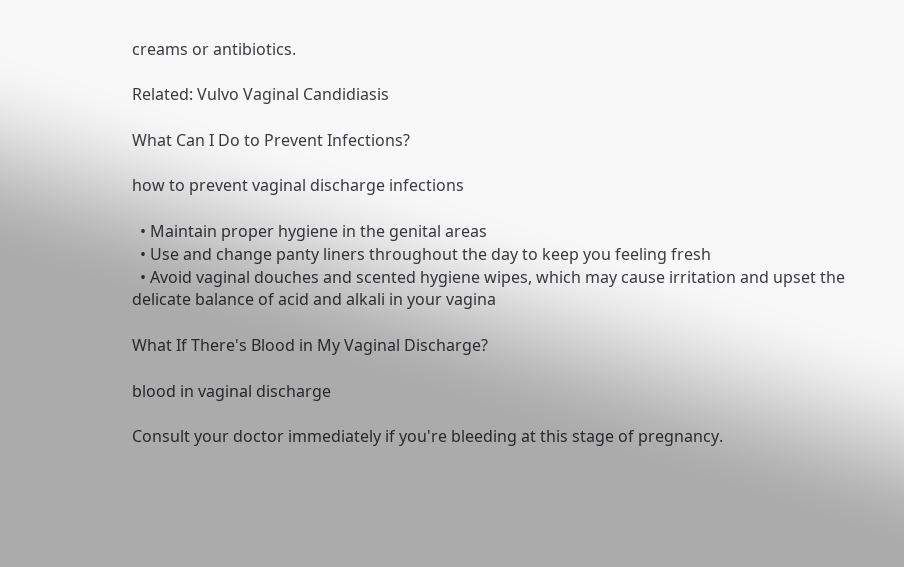creams or antibiotics.

Related: Vulvo Vaginal Candidiasis

What Can I Do to Prevent Infections?

how to prevent vaginal discharge infections

  • Maintain proper hygiene in the genital areas
  • Use and change panty liners throughout the day to keep you feeling fresh
  • Avoid vaginal douches and scented hygiene wipes, which may cause irritation and upset the delicate balance of acid and alkali in your vagina

What If There's Blood in My Vaginal Discharge?

blood in vaginal discharge

Consult your doctor immediately if you're bleeding at this stage of pregnancy.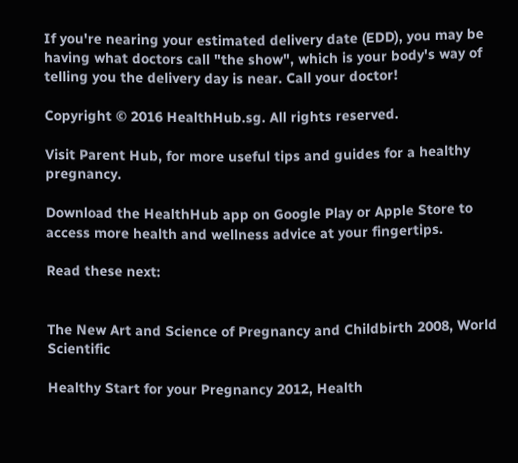If you're nearing your estimated delivery date (EDD), you may be having what doctors call "the show", which is your body's way of telling you the delivery day is near. Call your doctor!

Copyright © 2016 HealthHub.sg. All rights reserved.

Visit Parent Hub, for more useful tips and guides for a healthy pregnancy.

Download the HealthHub app on Google Play or Apple Store to access more health and wellness advice at your fingertips.

Read these next:


The New Art and Science of Pregnancy and Childbirth 2008, World Scientific

Healthy Start for your Pregnancy 2012, Health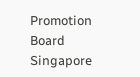Promotion Board Singapore